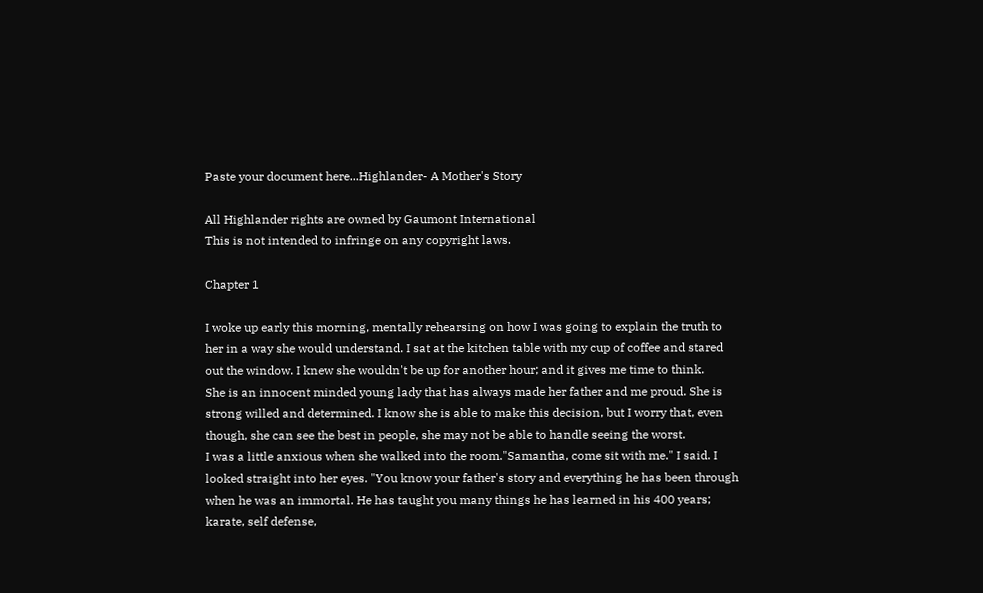Paste your document here...Highlander- A Mother's Story

All Highlander rights are owned by Gaumont International
This is not intended to infringe on any copyright laws.

Chapter 1

I woke up early this morning, mentally rehearsing on how I was going to explain the truth to her in a way she would understand. I sat at the kitchen table with my cup of coffee and stared out the window. I knew she wouldn't be up for another hour; and it gives me time to think.
She is an innocent minded young lady that has always made her father and me proud. She is strong willed and determined. I know she is able to make this decision, but I worry that, even though, she can see the best in people, she may not be able to handle seeing the worst.
I was a little anxious when she walked into the room."Samantha, come sit with me." I said. I looked straight into her eyes. "You know your father's story and everything he has been through when he was an immortal. He has taught you many things he has learned in his 400 years; karate, self defense,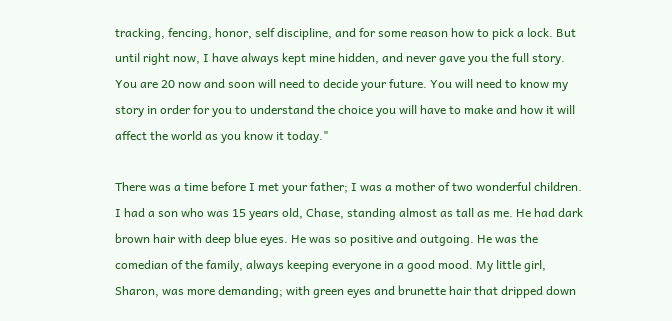tracking, fencing, honor, self discipline, and for some reason how to pick a lock. But until right now, I have always kept mine hidden, and never gave you the full story. You are 20 now and soon will need to decide your future. You will need to know my story in order for you to understand the choice you will have to make and how it will affect the world as you know it today."

There was a time before I met your father; I was a mother of two wonderful children. I had a son who was 15 years old, Chase, standing almost as tall as me. He had dark brown hair with deep blue eyes. He was so positive and outgoing. He was the comedian of the family, always keeping everyone in a good mood. My little girl, Sharon, was more demanding; with green eyes and brunette hair that dripped down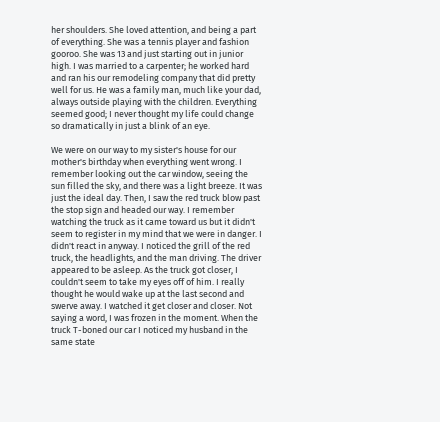her shoulders. She loved attention, and being a part of everything. She was a tennis player and fashion gooroo. She was 13 and just starting out in junior high. I was married to a carpenter; he worked hard and ran his our remodeling company that did pretty well for us. He was a family man, much like your dad, always outside playing with the children. Everything seemed good; I never thought my life could change so dramatically in just a blink of an eye.

We were on our way to my sister's house for our mother's birthday when everything went wrong. I remember looking out the car window, seeing the sun filled the sky, and there was a light breeze. It was just the ideal day. Then, I saw the red truck blow past the stop sign and headed our way. I remember watching the truck as it came toward us but it didn't seem to register in my mind that we were in danger. I didn't react in anyway. I noticed the grill of the red truck, the headlights, and the man driving. The driver appeared to be asleep. As the truck got closer, I couldn't seem to take my eyes off of him. I really thought he would wake up at the last second and swerve away. I watched it get closer and closer. Not saying a word, I was frozen in the moment. When the truck T-boned our car I noticed my husband in the same state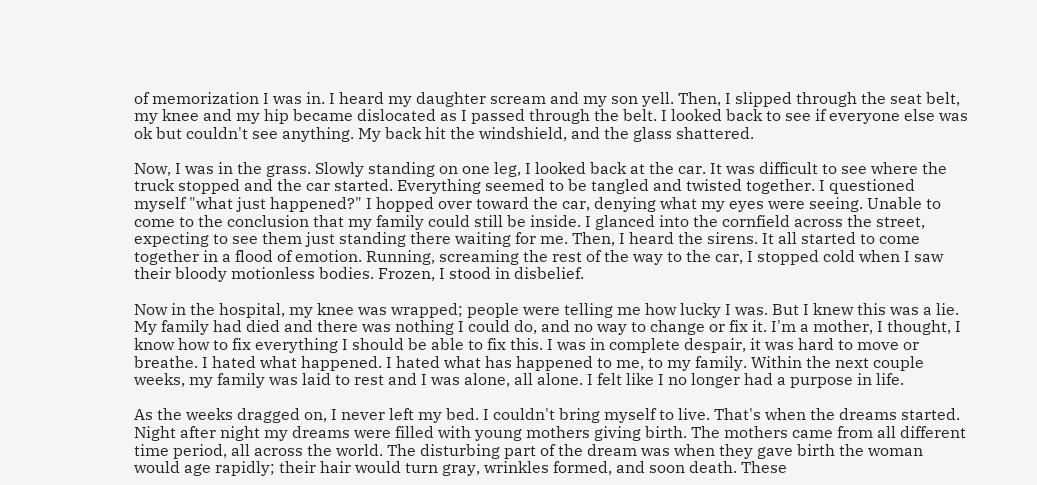of memorization I was in. I heard my daughter scream and my son yell. Then, I slipped through the seat belt, my knee and my hip became dislocated as I passed through the belt. I looked back to see if everyone else was ok but couldn't see anything. My back hit the windshield, and the glass shattered.

Now, I was in the grass. Slowly standing on one leg, I looked back at the car. It was difficult to see where the truck stopped and the car started. Everything seemed to be tangled and twisted together. I questioned myself "what just happened?" I hopped over toward the car, denying what my eyes were seeing. Unable to come to the conclusion that my family could still be inside. I glanced into the cornfield across the street, expecting to see them just standing there waiting for me. Then, I heard the sirens. It all started to come together in a flood of emotion. Running, screaming the rest of the way to the car, I stopped cold when I saw their bloody motionless bodies. Frozen, I stood in disbelief.

Now in the hospital, my knee was wrapped; people were telling me how lucky I was. But I knew this was a lie. My family had died and there was nothing I could do, and no way to change or fix it. I'm a mother, I thought, I know how to fix everything I should be able to fix this. I was in complete despair, it was hard to move or breathe. I hated what happened. I hated what has happened to me, to my family. Within the next couple weeks, my family was laid to rest and I was alone, all alone. I felt like I no longer had a purpose in life.

As the weeks dragged on, I never left my bed. I couldn't bring myself to live. That's when the dreams started. Night after night my dreams were filled with young mothers giving birth. The mothers came from all different time period, all across the world. The disturbing part of the dream was when they gave birth the woman would age rapidly; their hair would turn gray, wrinkles formed, and soon death. These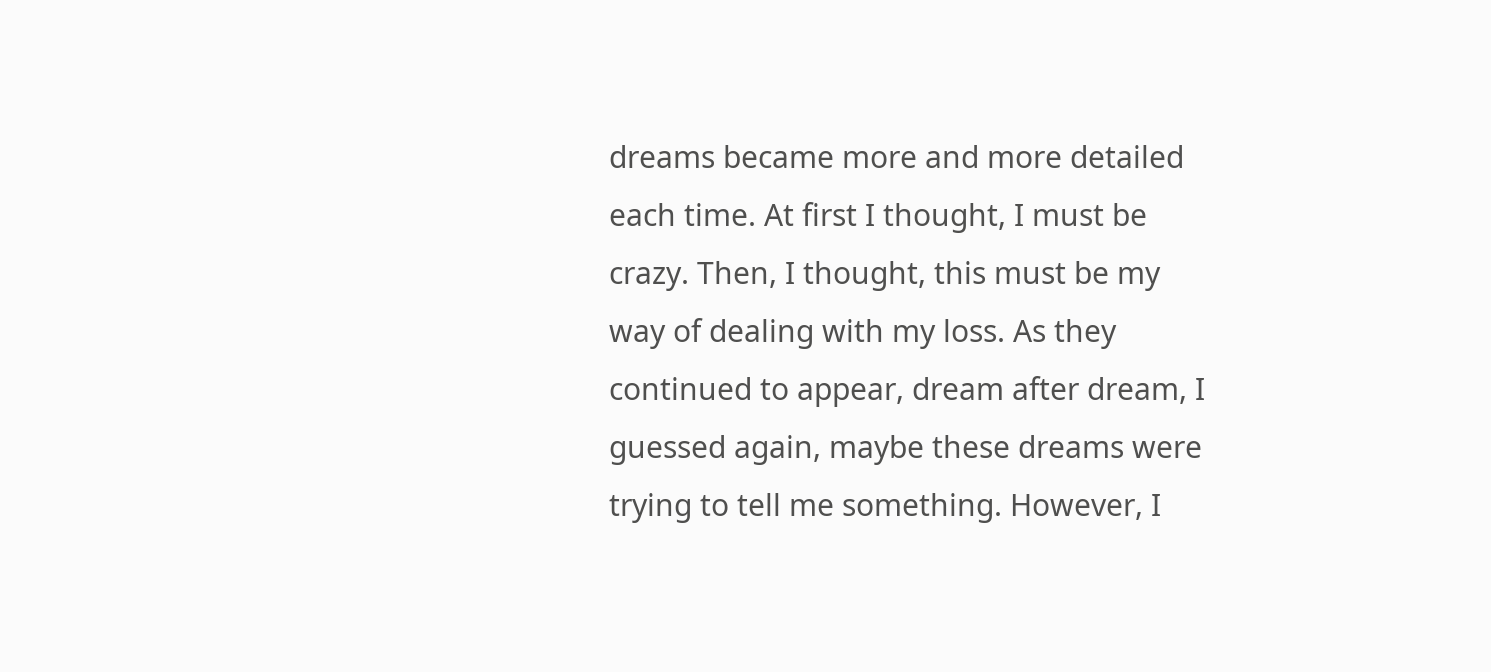dreams became more and more detailed each time. At first I thought, I must be crazy. Then, I thought, this must be my way of dealing with my loss. As they continued to appear, dream after dream, I guessed again, maybe these dreams were trying to tell me something. However, I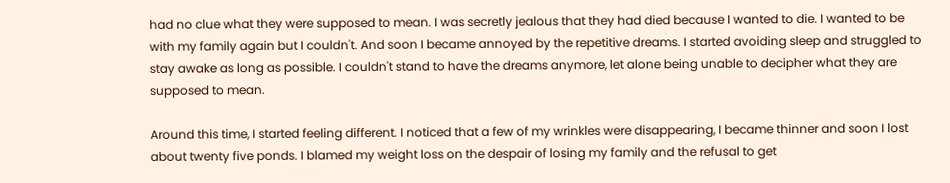had no clue what they were supposed to mean. I was secretly jealous that they had died because I wanted to die. I wanted to be with my family again but I couldn't. And soon I became annoyed by the repetitive dreams. I started avoiding sleep and struggled to stay awake as long as possible. I couldn't stand to have the dreams anymore, let alone being unable to decipher what they are supposed to mean.

Around this time, I started feeling different. I noticed that a few of my wrinkles were disappearing, I became thinner and soon I lost about twenty five ponds. I blamed my weight loss on the despair of losing my family and the refusal to get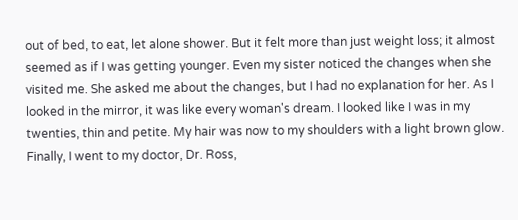out of bed, to eat, let alone shower. But it felt more than just weight loss; it almost seemed as if I was getting younger. Even my sister noticed the changes when she visited me. She asked me about the changes, but I had no explanation for her. As I looked in the mirror, it was like every woman's dream. I looked like I was in my twenties, thin and petite. My hair was now to my shoulders with a light brown glow. Finally, I went to my doctor, Dr. Ross,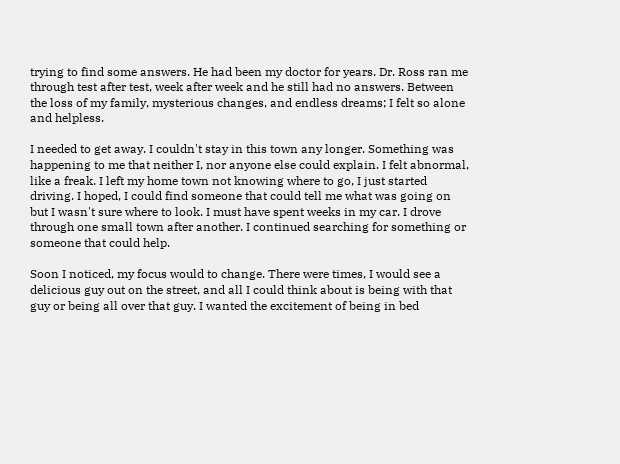trying to find some answers. He had been my doctor for years. Dr. Ross ran me through test after test, week after week and he still had no answers. Between the loss of my family, mysterious changes, and endless dreams; I felt so alone and helpless.

I needed to get away. I couldn't stay in this town any longer. Something was happening to me that neither I, nor anyone else could explain. I felt abnormal, like a freak. I left my home town not knowing where to go, I just started driving. I hoped, I could find someone that could tell me what was going on but I wasn't sure where to look. I must have spent weeks in my car. I drove through one small town after another. I continued searching for something or someone that could help.

Soon I noticed, my focus would to change. There were times, I would see a delicious guy out on the street, and all I could think about is being with that guy or being all over that guy. I wanted the excitement of being in bed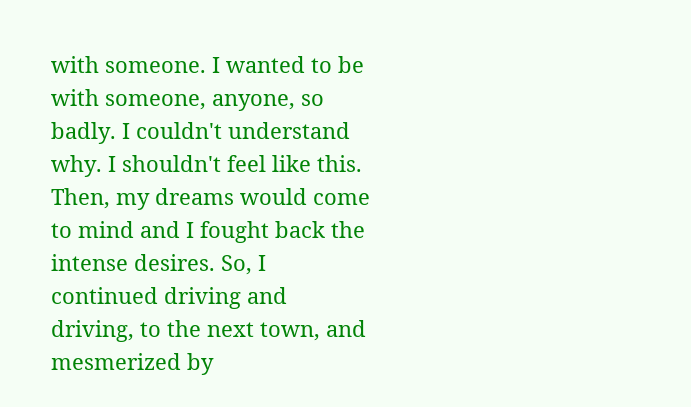with someone. I wanted to be with someone, anyone, so badly. I couldn't understand why. I shouldn't feel like this. Then, my dreams would come to mind and I fought back the intense desires. So, I continued driving and driving, to the next town, and mesmerized by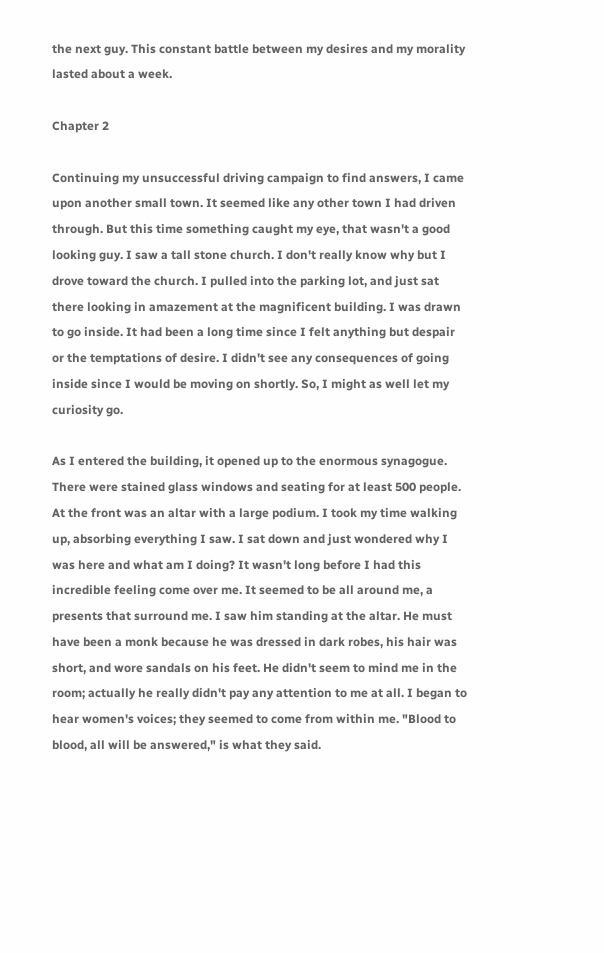the next guy. This constant battle between my desires and my morality lasted about a week.

Chapter 2

Continuing my unsuccessful driving campaign to find answers, I came upon another small town. It seemed like any other town I had driven through. But this time something caught my eye, that wasn't a good looking guy. I saw a tall stone church. I don't really know why but I drove toward the church. I pulled into the parking lot, and just sat there looking in amazement at the magnificent building. I was drawn to go inside. It had been a long time since I felt anything but despair or the temptations of desire. I didn't see any consequences of going inside since I would be moving on shortly. So, I might as well let my curiosity go.

As I entered the building, it opened up to the enormous synagogue. There were stained glass windows and seating for at least 500 people. At the front was an altar with a large podium. I took my time walking up, absorbing everything I saw. I sat down and just wondered why I was here and what am I doing? It wasn't long before I had this incredible feeling come over me. It seemed to be all around me, a presents that surround me. I saw him standing at the altar. He must have been a monk because he was dressed in dark robes, his hair was short, and wore sandals on his feet. He didn't seem to mind me in the room; actually he really didn't pay any attention to me at all. I began to hear women's voices; they seemed to come from within me. "Blood to blood, all will be answered," is what they said.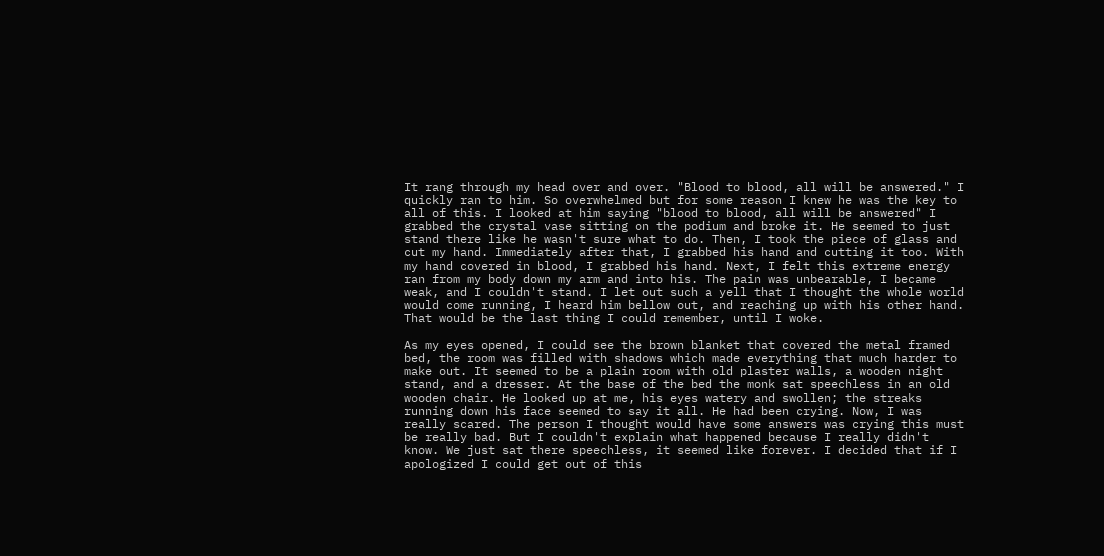It rang through my head over and over. "Blood to blood, all will be answered." I quickly ran to him. So overwhelmed but for some reason I knew he was the key to all of this. I looked at him saying "blood to blood, all will be answered" I grabbed the crystal vase sitting on the podium and broke it. He seemed to just stand there like he wasn't sure what to do. Then, I took the piece of glass and cut my hand. Immediately after that, I grabbed his hand and cutting it too. With my hand covered in blood, I grabbed his hand. Next, I felt this extreme energy ran from my body down my arm and into his. The pain was unbearable, I became weak, and I couldn't stand. I let out such a yell that I thought the whole world would come running, I heard him bellow out, and reaching up with his other hand. That would be the last thing I could remember, until I woke.

As my eyes opened, I could see the brown blanket that covered the metal framed bed, the room was filled with shadows which made everything that much harder to make out. It seemed to be a plain room with old plaster walls, a wooden night stand, and a dresser. At the base of the bed the monk sat speechless in an old wooden chair. He looked up at me, his eyes watery and swollen; the streaks running down his face seemed to say it all. He had been crying. Now, I was really scared. The person I thought would have some answers was crying this must be really bad. But I couldn't explain what happened because I really didn't know. We just sat there speechless, it seemed like forever. I decided that if I apologized I could get out of this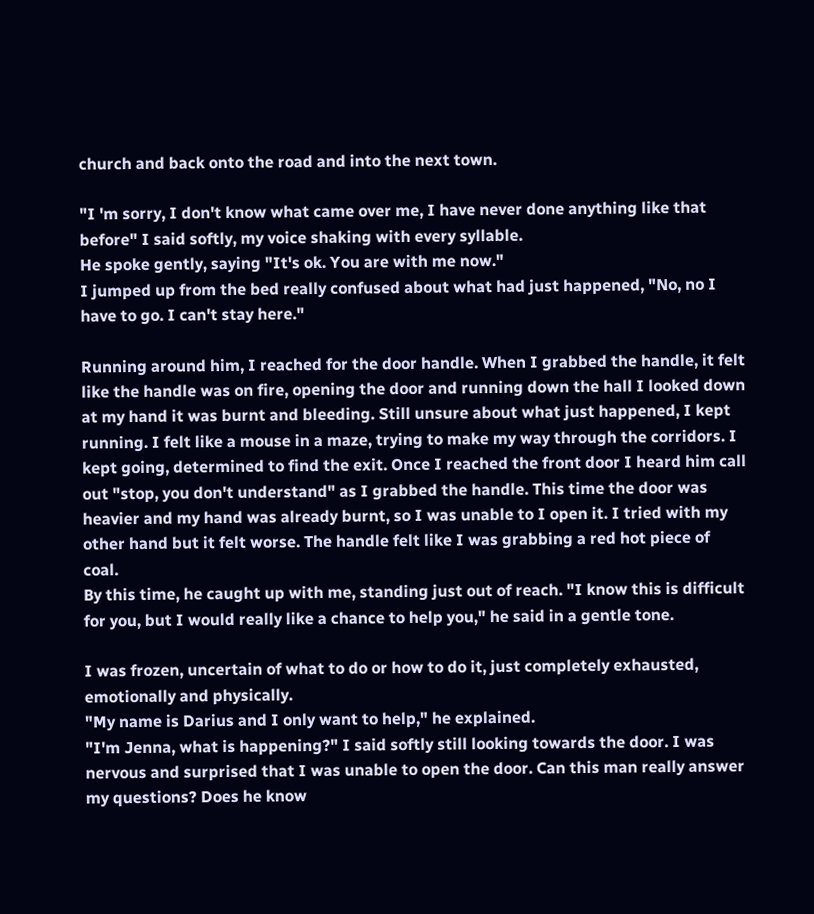church and back onto the road and into the next town.

"I 'm sorry, I don't know what came over me, I have never done anything like that before" I said softly, my voice shaking with every syllable.
He spoke gently, saying "It's ok. You are with me now."
I jumped up from the bed really confused about what had just happened, "No, no I have to go. I can't stay here."

Running around him, I reached for the door handle. When I grabbed the handle, it felt like the handle was on fire, opening the door and running down the hall I looked down at my hand it was burnt and bleeding. Still unsure about what just happened, I kept running. I felt like a mouse in a maze, trying to make my way through the corridors. I kept going, determined to find the exit. Once I reached the front door I heard him call out "stop, you don't understand" as I grabbed the handle. This time the door was heavier and my hand was already burnt, so I was unable to I open it. I tried with my other hand but it felt worse. The handle felt like I was grabbing a red hot piece of coal.
By this time, he caught up with me, standing just out of reach. "I know this is difficult for you, but I would really like a chance to help you," he said in a gentle tone.

I was frozen, uncertain of what to do or how to do it, just completely exhausted, emotionally and physically.
"My name is Darius and I only want to help," he explained.
"I'm Jenna, what is happening?" I said softly still looking towards the door. I was nervous and surprised that I was unable to open the door. Can this man really answer my questions? Does he know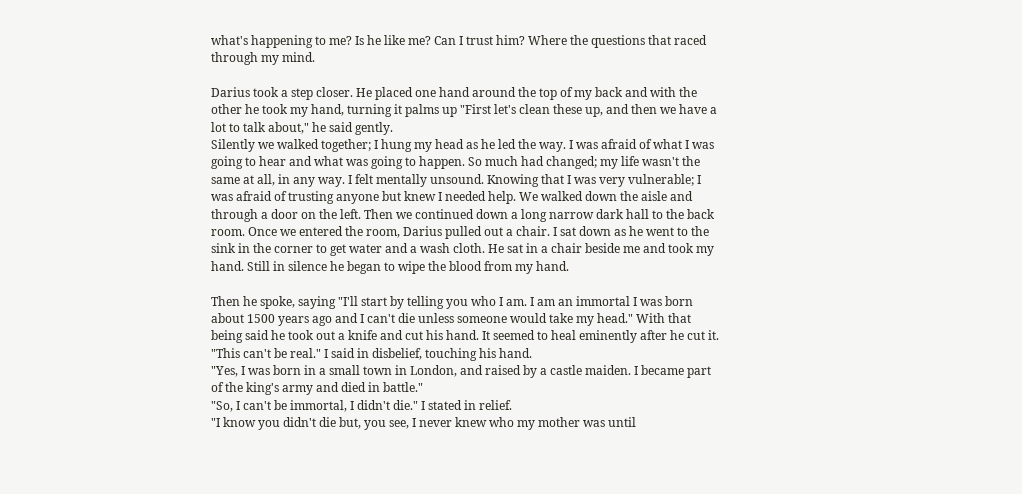what's happening to me? Is he like me? Can I trust him? Where the questions that raced through my mind.

Darius took a step closer. He placed one hand around the top of my back and with the other he took my hand, turning it palms up "First let's clean these up, and then we have a lot to talk about," he said gently.
Silently we walked together; I hung my head as he led the way. I was afraid of what I was going to hear and what was going to happen. So much had changed; my life wasn't the same at all, in any way. I felt mentally unsound. Knowing that I was very vulnerable; I was afraid of trusting anyone but knew I needed help. We walked down the aisle and through a door on the left. Then we continued down a long narrow dark hall to the back room. Once we entered the room, Darius pulled out a chair. I sat down as he went to the sink in the corner to get water and a wash cloth. He sat in a chair beside me and took my hand. Still in silence he began to wipe the blood from my hand.

Then he spoke, saying "I'll start by telling you who I am. I am an immortal I was born about 1500 years ago and I can't die unless someone would take my head." With that being said he took out a knife and cut his hand. It seemed to heal eminently after he cut it.
"This can't be real." I said in disbelief, touching his hand.
"Yes, I was born in a small town in London, and raised by a castle maiden. I became part of the king's army and died in battle."
"So, I can't be immortal, I didn't die." I stated in relief.
"I know you didn't die but, you see, I never knew who my mother was until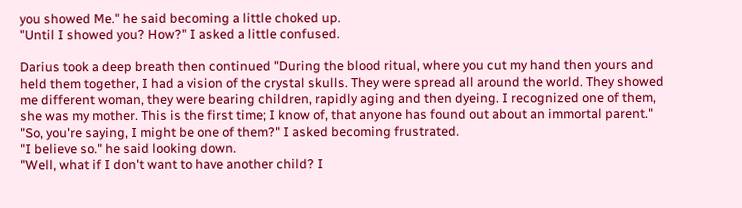you showed Me." he said becoming a little choked up.
"Until I showed you? How?" I asked a little confused.

Darius took a deep breath then continued "During the blood ritual, where you cut my hand then yours and held them together, I had a vision of the crystal skulls. They were spread all around the world. They showed me different woman, they were bearing children, rapidly aging and then dyeing. I recognized one of them, she was my mother. This is the first time; I know of, that anyone has found out about an immortal parent."
"So, you're saying, I might be one of them?" I asked becoming frustrated.
"I believe so." he said looking down.
"Well, what if I don't want to have another child? I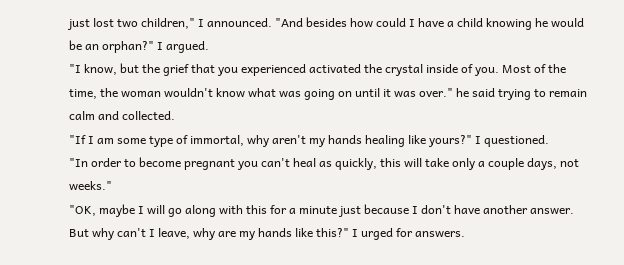just lost two children," I announced. "And besides how could I have a child knowing he would be an orphan?" I argued.
"I know, but the grief that you experienced activated the crystal inside of you. Most of the time, the woman wouldn't know what was going on until it was over." he said trying to remain calm and collected.
"If I am some type of immortal, why aren't my hands healing like yours?" I questioned.
"In order to become pregnant you can't heal as quickly, this will take only a couple days, not weeks."
"OK, maybe I will go along with this for a minute just because I don't have another answer. But why can't I leave, why are my hands like this?" I urged for answers.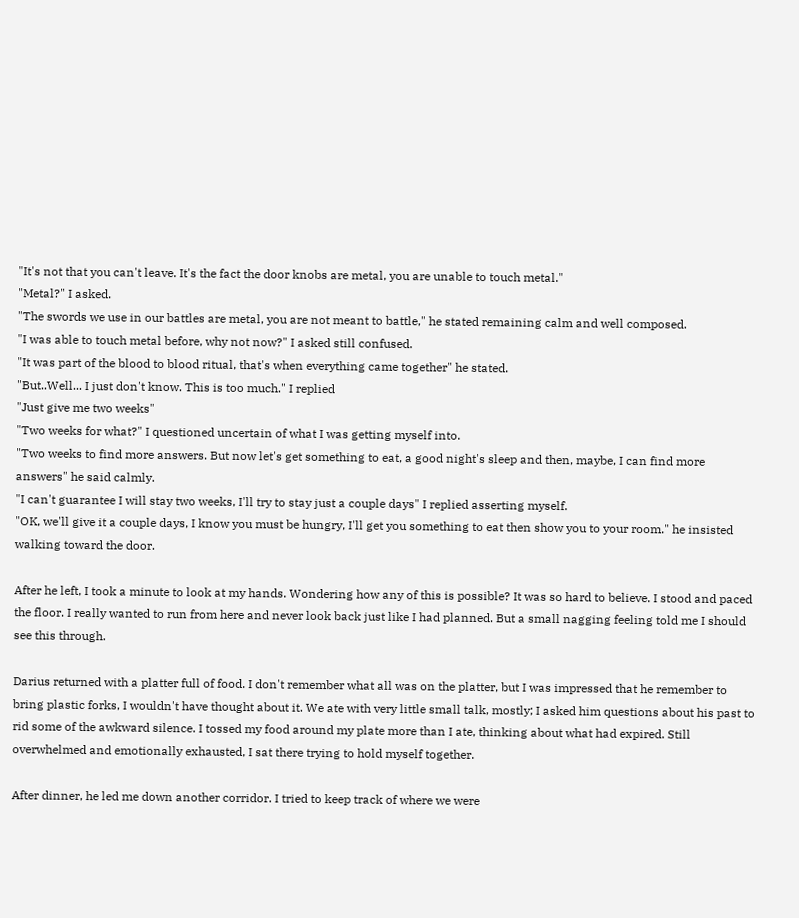"It's not that you can't leave. It's the fact the door knobs are metal, you are unable to touch metal."
"Metal?" I asked.
"The swords we use in our battles are metal, you are not meant to battle," he stated remaining calm and well composed.
"I was able to touch metal before, why not now?" I asked still confused.
"It was part of the blood to blood ritual, that's when everything came together" he stated.
"But..Well... I just don't know. This is too much." I replied
"Just give me two weeks"
"Two weeks for what?" I questioned uncertain of what I was getting myself into.
"Two weeks to find more answers. But now let's get something to eat, a good night's sleep and then, maybe, I can find more answers" he said calmly.
"I can't guarantee I will stay two weeks, I'll try to stay just a couple days" I replied asserting myself.
"OK, we'll give it a couple days, I know you must be hungry, I'll get you something to eat then show you to your room." he insisted walking toward the door.

After he left, I took a minute to look at my hands. Wondering how any of this is possible? It was so hard to believe. I stood and paced the floor. I really wanted to run from here and never look back just like I had planned. But a small nagging feeling told me I should see this through.

Darius returned with a platter full of food. I don't remember what all was on the platter, but I was impressed that he remember to bring plastic forks, I wouldn't have thought about it. We ate with very little small talk, mostly; I asked him questions about his past to rid some of the awkward silence. I tossed my food around my plate more than I ate, thinking about what had expired. Still overwhelmed and emotionally exhausted, I sat there trying to hold myself together.

After dinner, he led me down another corridor. I tried to keep track of where we were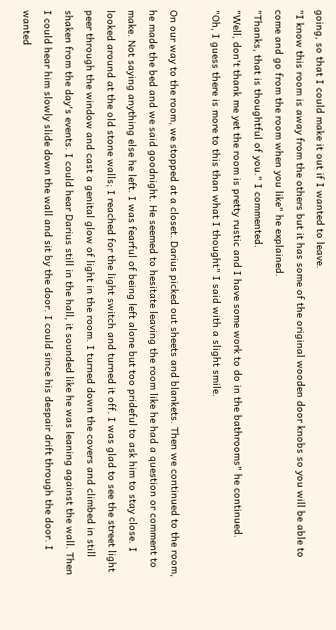going, so that I could make it out if I wanted to leave.
"I know this room is away from the others but it has some of the original wooden door knobs so you will be able to come and go from the room when you like" he explained.
"Thanks, that is thoughtful of you." I commented.
"Well, don't thank me yet the room is pretty rustic and I have some work to do in the bathrooms" he continued.
"Oh, I guess there is more to this than what I thought" I said with a slight smile.

On our way to the room, we stopped at a closet. Darius picked out sheets and blankets. Then we continued to the room, he made the bed and we said goodnight. He seemed to hesitate leaving the room like he had a question or comment to make. Not saying anything else he left. I was fearful of being left alone but too prideful to ask him to stay close. I looked around at the old stone walls; I reached for the light switch and turned it off. I was glad to see the street light peer through the window and cast a genital glow of light in the room. I turned down the covers and climbed in still shaken from the day's events. I could hear Darius still in the hall, it sounded like he was leaning against the wall. Then I could hear him slowly slide down the wall and sit by the door. I could since his despair drift through the door. I wanted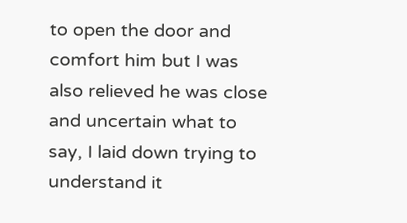to open the door and comfort him but I was also relieved he was close and uncertain what to say, I laid down trying to understand it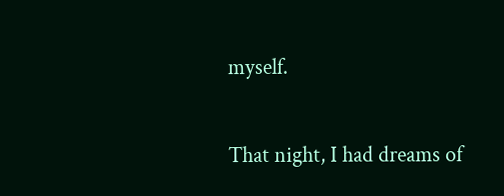myself.

That night, I had dreams of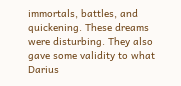immortals, battles, and quickening. These dreams were disturbing. They also gave some validity to what Darius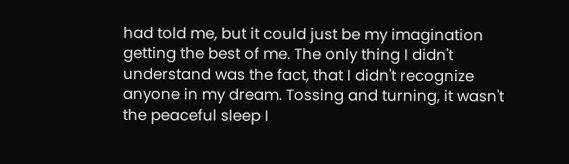had told me, but it could just be my imagination getting the best of me. The only thing I didn't understand was the fact, that I didn't recognize anyone in my dream. Tossing and turning, it wasn't the peaceful sleep I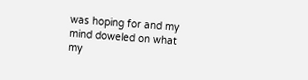was hoping for and my mind doweled on what my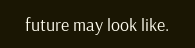future may look like.